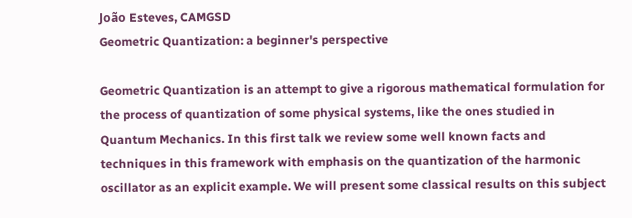João Esteves, CAMGSD
Geometric Quantization: a beginner's perspective

Geometric Quantization is an attempt to give a rigorous mathematical formulation for the process of quantization of some physical systems, like the ones studied in Quantum Mechanics. In this first talk we review some well known facts and techniques in this framework with emphasis on the quantization of the harmonic oscillator as an explicit example. We will present some classical results on this subject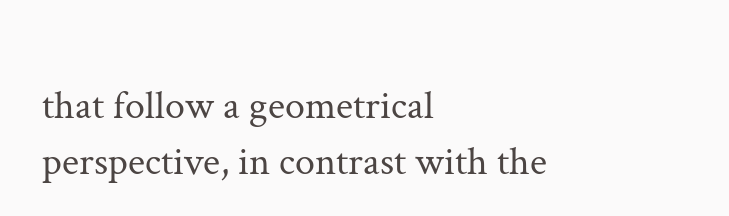that follow a geometrical perspective, in contrast with the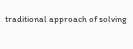traditional approach of solving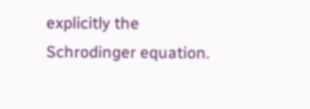explicitly the Schrodinger equation.